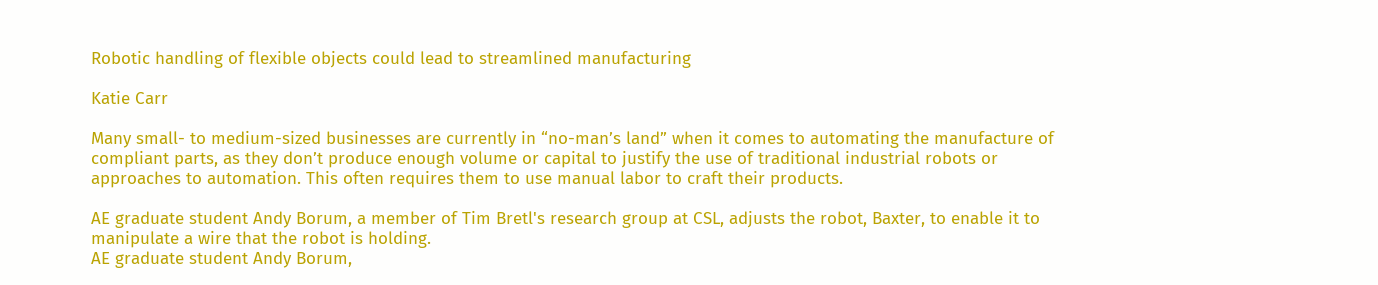Robotic handling of flexible objects could lead to streamlined manufacturing

Katie Carr

Many small- to medium-sized businesses are currently in “no-man’s land” when it comes to automating the manufacture of compliant parts, as they don’t produce enough volume or capital to justify the use of traditional industrial robots or approaches to automation. This often requires them to use manual labor to craft their products.

AE graduate student Andy Borum, a member of Tim Bretl's research group at CSL, adjusts the robot, Baxter, to enable it to manipulate a wire that the robot is holding.
AE graduate student Andy Borum,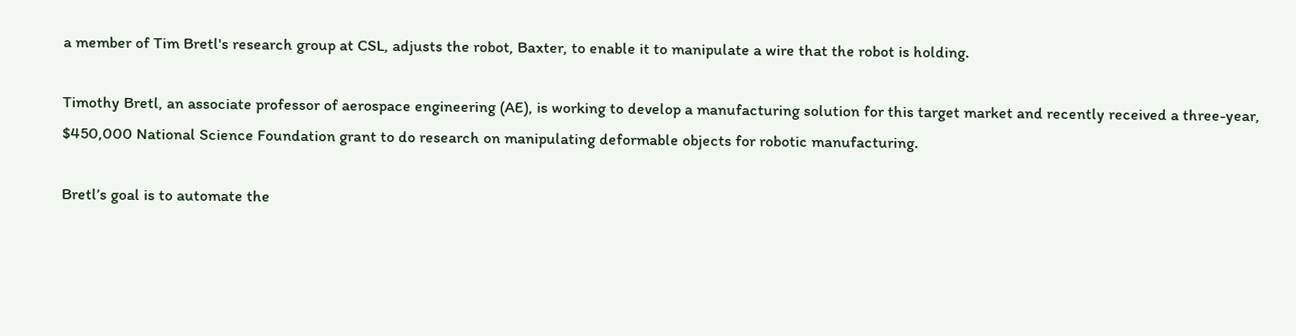a member of Tim Bretl's research group at CSL, adjusts the robot, Baxter, to enable it to manipulate a wire that the robot is holding.

Timothy Bretl, an associate professor of aerospace engineering (AE), is working to develop a manufacturing solution for this target market and recently received a three-year, $450,000 National Science Foundation grant to do research on manipulating deformable objects for robotic manufacturing.

Bretl’s goal is to automate the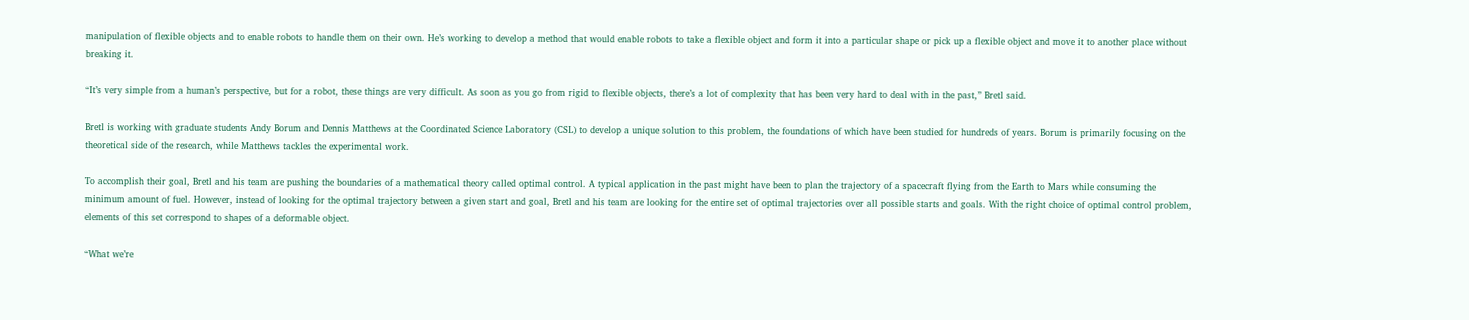manipulation of flexible objects and to enable robots to handle them on their own. He’s working to develop a method that would enable robots to take a flexible object and form it into a particular shape or pick up a flexible object and move it to another place without breaking it.

“It’s very simple from a human’s perspective, but for a robot, these things are very difficult. As soon as you go from rigid to flexible objects, there’s a lot of complexity that has been very hard to deal with in the past,” Bretl said.

Bretl is working with graduate students Andy Borum and Dennis Matthews at the Coordinated Science Laboratory (CSL) to develop a unique solution to this problem, the foundations of which have been studied for hundreds of years. Borum is primarily focusing on the theoretical side of the research, while Matthews tackles the experimental work.

To accomplish their goal, Bretl and his team are pushing the boundaries of a mathematical theory called optimal control. A typical application in the past might have been to plan the trajectory of a spacecraft flying from the Earth to Mars while consuming the minimum amount of fuel. However, instead of looking for the optimal trajectory between a given start and goal, Bretl and his team are looking for the entire set of optimal trajectories over all possible starts and goals. With the right choice of optimal control problem, elements of this set correspond to shapes of a deformable object.

“What we’re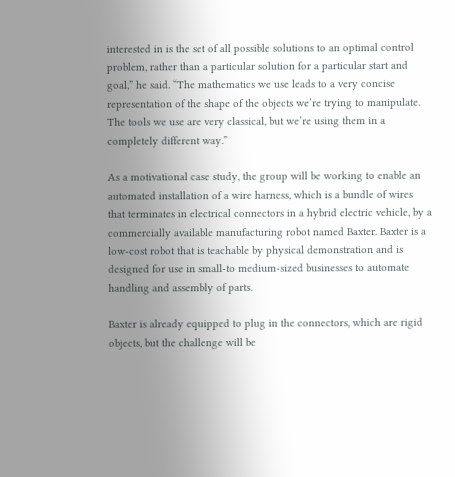interested in is the set of all possible solutions to an optimal control problem, rather than a particular solution for a particular start and goal,” he said. “The mathematics we use leads to a very concise representation of the shape of the objects we’re trying to manipulate. The tools we use are very classical, but we’re using them in a completely different way.”

As a motivational case study, the group will be working to enable an automated installation of a wire harness, which is a bundle of wires that terminates in electrical connectors in a hybrid electric vehicle, by a commercially available manufacturing robot named Baxter. Baxter is a low-cost robot that is teachable by physical demonstration and is designed for use in small-to medium-sized businesses to automate handling and assembly of parts.

Baxter is already equipped to plug in the connectors, which are rigid objects, but the challenge will be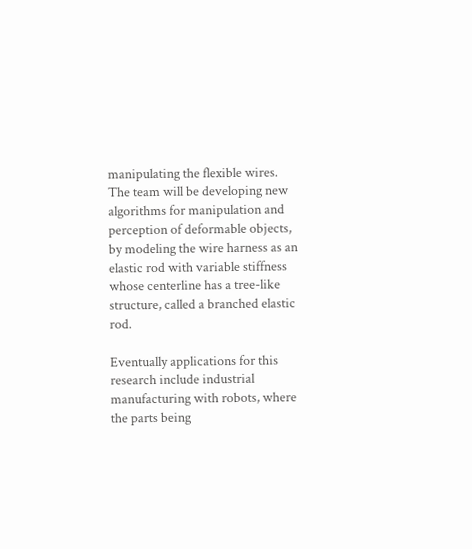manipulating the flexible wires. The team will be developing new algorithms for manipulation and perception of deformable objects, by modeling the wire harness as an elastic rod with variable stiffness whose centerline has a tree-like structure, called a branched elastic rod.

Eventually applications for this research include industrial manufacturing with robots, where the parts being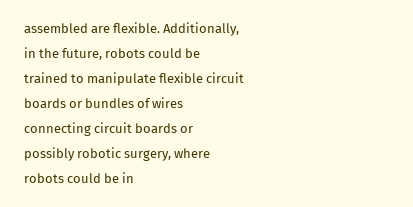assembled are flexible. Additionally, in the future, robots could be trained to manipulate flexible circuit boards or bundles of wires connecting circuit boards or possibly robotic surgery, where robots could be in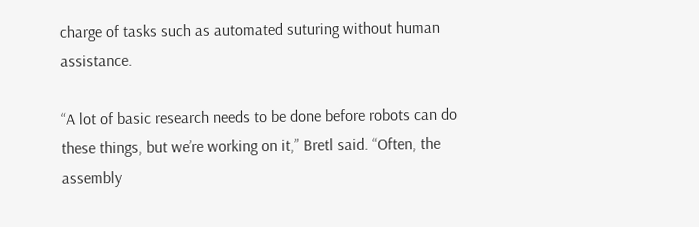charge of tasks such as automated suturing without human assistance.

“A lot of basic research needs to be done before robots can do these things, but we’re working on it,” Bretl said. “Often, the assembly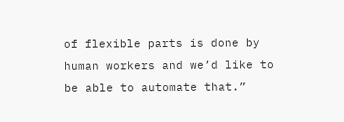of flexible parts is done by human workers and we’d like to be able to automate that.”